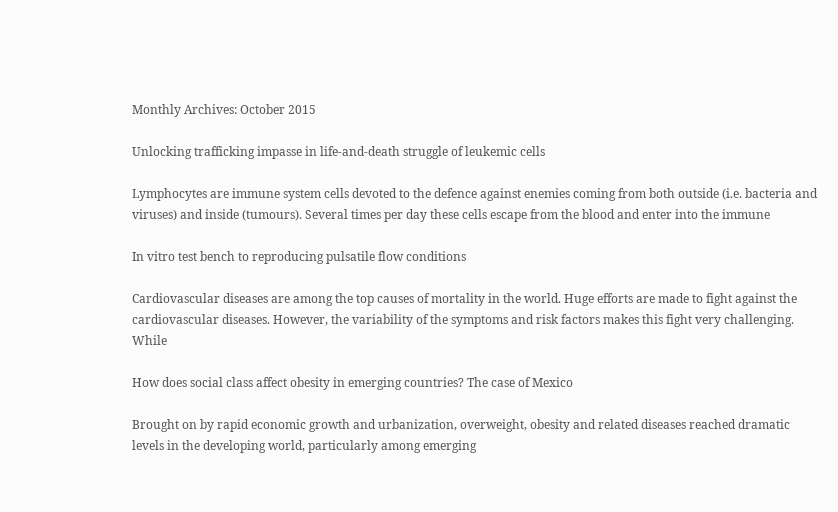Monthly Archives: October 2015

Unlocking trafficking impasse in life-and-death struggle of leukemic cells

Lymphocytes are immune system cells devoted to the defence against enemies coming from both outside (i.e. bacteria and viruses) and inside (tumours). Several times per day these cells escape from the blood and enter into the immune

In vitro test bench to reproducing pulsatile flow conditions

Cardiovascular diseases are among the top causes of mortality in the world. Huge efforts are made to fight against the cardiovascular diseases. However, the variability of the symptoms and risk factors makes this fight very challenging. While

How does social class affect obesity in emerging countries? The case of Mexico

Brought on by rapid economic growth and urbanization, overweight, obesity and related diseases reached dramatic levels in the developing world, particularly among emerging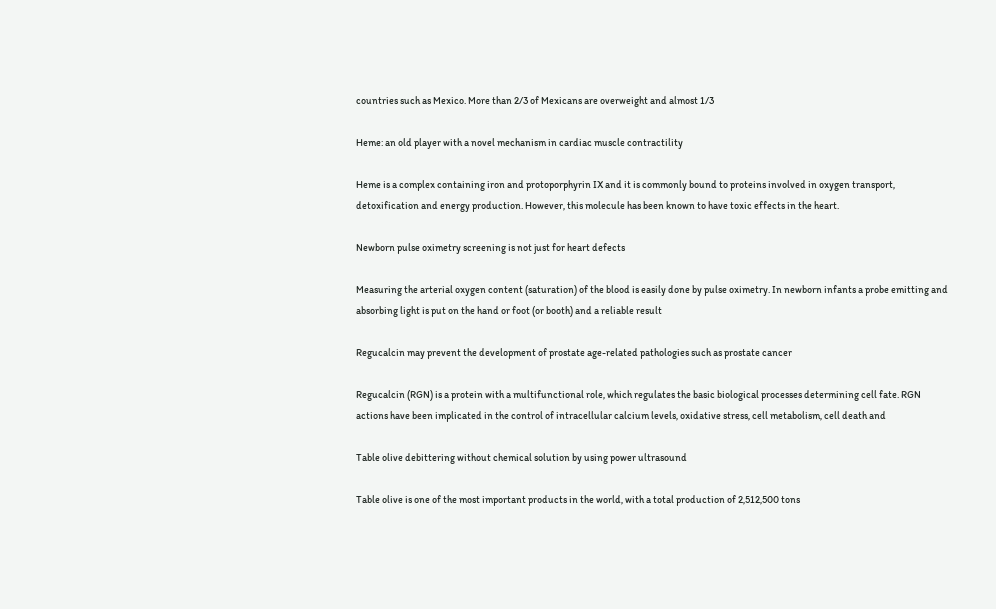countries such as Mexico. More than 2/3 of Mexicans are overweight and almost 1/3

Heme: an old player with a novel mechanism in cardiac muscle contractility

Heme is a complex containing iron and protoporphyrin IX and it is commonly bound to proteins involved in oxygen transport, detoxification and energy production. However, this molecule has been known to have toxic effects in the heart.

Newborn pulse oximetry screening is not just for heart defects

Measuring the arterial oxygen content (saturation) of the blood is easily done by pulse oximetry. In newborn infants a probe emitting and absorbing light is put on the hand or foot (or booth) and a reliable result

Regucalcin may prevent the development of prostate age-related pathologies such as prostate cancer

Regucalcin (RGN) is a protein with a multifunctional role, which regulates the basic biological processes determining cell fate. RGN actions have been implicated in the control of intracellular calcium levels, oxidative stress, cell metabolism, cell death and

Table olive debittering without chemical solution by using power ultrasound

Table olive is one of the most important products in the world, with a total production of 2,512,500 tons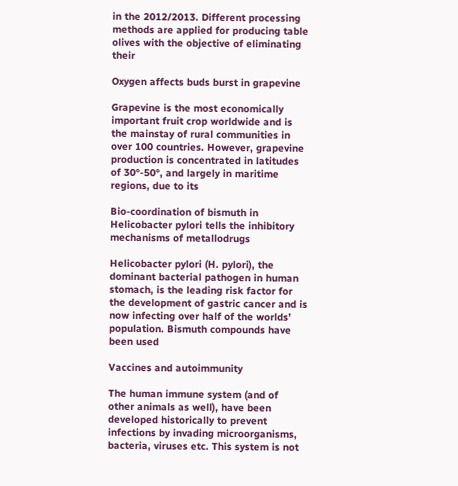in the 2012/2013. Different processing methods are applied for producing table olives with the objective of eliminating their

Oxygen affects buds burst in grapevine

Grapevine is the most economically important fruit crop worldwide and is the mainstay of rural communities in over 100 countries. However, grapevine production is concentrated in latitudes of 30°-50°, and largely in maritime regions, due to its

Bio-coordination of bismuth in Helicobacter pylori tells the inhibitory mechanisms of metallodrugs

Helicobacter pylori (H. pylori), the dominant bacterial pathogen in human stomach, is the leading risk factor for the development of gastric cancer and is now infecting over half of the worlds’ population. Bismuth compounds have been used

Vaccines and autoimmunity

The human immune system (and of other animals as well), have been developed historically to prevent infections by invading microorganisms, bacteria, viruses etc. This system is not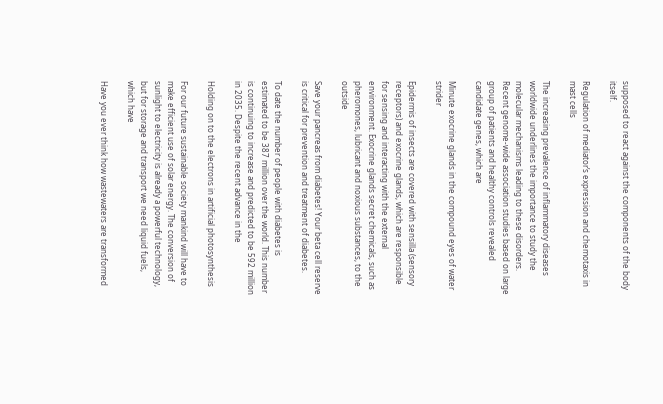supposed to react against the components of the body itself.

Regulation of mediator’s expression and chemotaxis in mast cells

The increasing prevalence of inflammatory diseases worldwide underlines the importance to study the molecular mechanisms leading to these disorders. Recent genome-wide association studies based on large group of patients and healthy controls revealed candidate genes, which are

Minute exocrine glands in the compound eyes of water strider

Epidermis of insects are covered with sensilla (sensory receptors) and exocrine glands, which are responsible for sensing and interacting with the external environment. Exocrine glands secret chemicals, such as pheromones, lubricant and noxious substances, to the outside

Save your pancreas from diabetes! Your beta cell reserve is critical for prevention and treatment of diabetes.

To date the number of people with diabetes is estimated to be 387 million over the world. This number is continuing to increase and predicted to be 592 million in 2035. Despite the recent advance in the

Holding on to the electrons in artificial photosynthesis

For our future sustainable society mankind will have to make efficient use of solar energy. The conversion of sunlight to electricity is already a powerful technology, but for storage and transport we need liquid fuels, which have

Have you ever think how wastewaters are transformed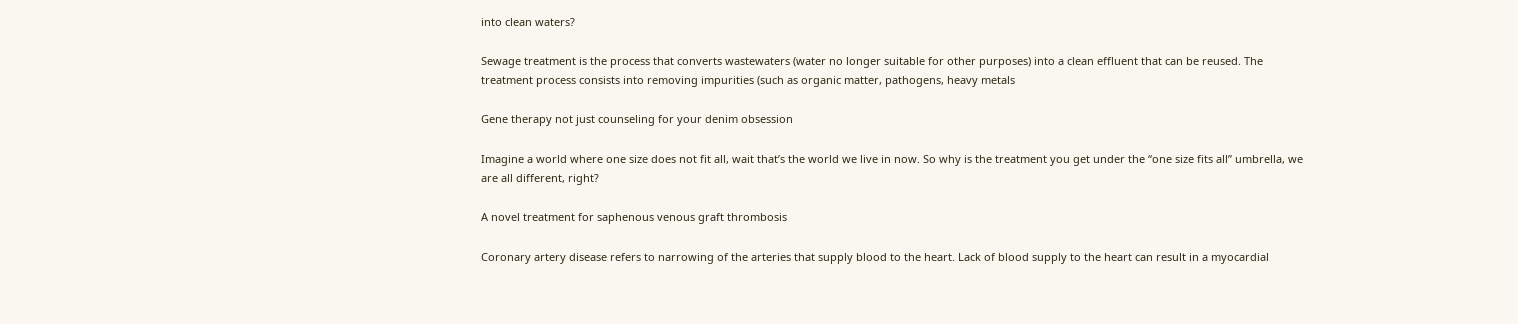into clean waters?

Sewage treatment is the process that converts wastewaters (water no longer suitable for other purposes) into a clean effluent that can be reused. The treatment process consists into removing impurities (such as organic matter, pathogens, heavy metals

Gene therapy not just counseling for your denim obsession

Imagine a world where one size does not fit all, wait that’s the world we live in now. So why is the treatment you get under the “one size fits all” umbrella, we are all different, right?

A novel treatment for saphenous venous graft thrombosis

Coronary artery disease refers to narrowing of the arteries that supply blood to the heart. Lack of blood supply to the heart can result in a myocardial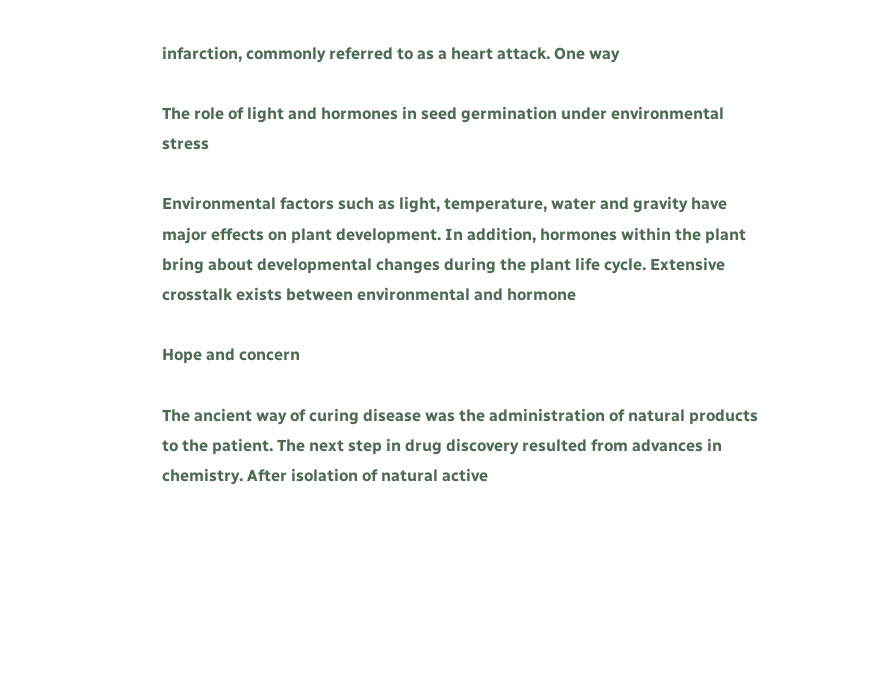infarction, commonly referred to as a heart attack. One way

The role of light and hormones in seed germination under environmental stress

Environmental factors such as light, temperature, water and gravity have major effects on plant development. In addition, hormones within the plant bring about developmental changes during the plant life cycle. Extensive crosstalk exists between environmental and hormone

Hope and concern

The ancient way of curing disease was the administration of natural products to the patient. The next step in drug discovery resulted from advances in chemistry. After isolation of natural active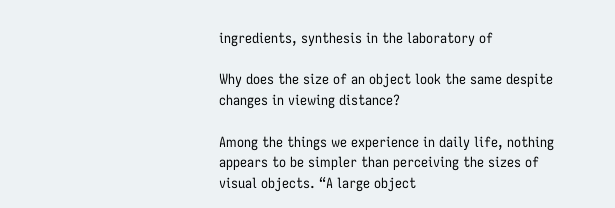ingredients, synthesis in the laboratory of

Why does the size of an object look the same despite changes in viewing distance?

Among the things we experience in daily life, nothing appears to be simpler than perceiving the sizes of visual objects. “A large object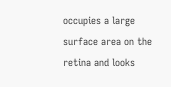occupies a large surface area on the retina and looks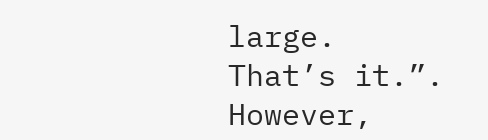large. That’s it.”. However,